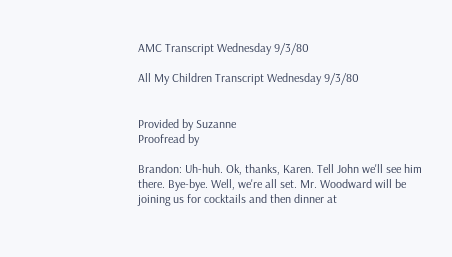AMC Transcript Wednesday 9/3/80

All My Children Transcript Wednesday 9/3/80


Provided by Suzanne
Proofread by

Brandon: Uh-huh. Ok, thanks, Karen. Tell John we'll see him there. Bye-bye. Well, we're all set. Mr. Woodward will be joining us for cocktails and then dinner at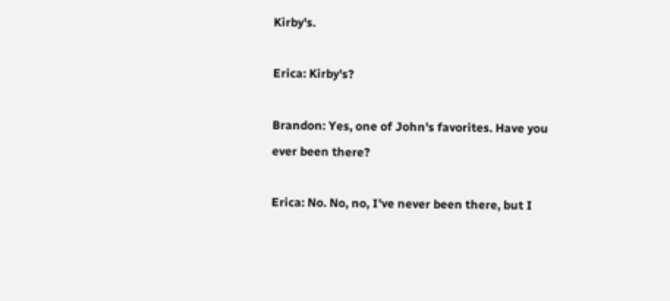Kirby's.

Erica: Kirby's?

Brandon: Yes, one of John's favorites. Have you ever been there?

Erica: No. No, no, I've never been there, but I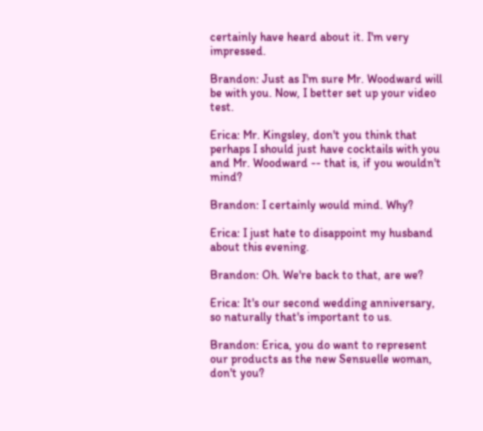certainly have heard about it. I'm very impressed.

Brandon: Just as I'm sure Mr. Woodward will be with you. Now, I better set up your video test.

Erica: Mr. Kingsley, don't you think that perhaps I should just have cocktails with you and Mr. Woodward -- that is, if you wouldn't mind?

Brandon: I certainly would mind. Why?

Erica: I just hate to disappoint my husband about this evening.

Brandon: Oh. We're back to that, are we?

Erica: It's our second wedding anniversary, so naturally that's important to us.

Brandon: Erica, you do want to represent our products as the new Sensuelle woman, don't you?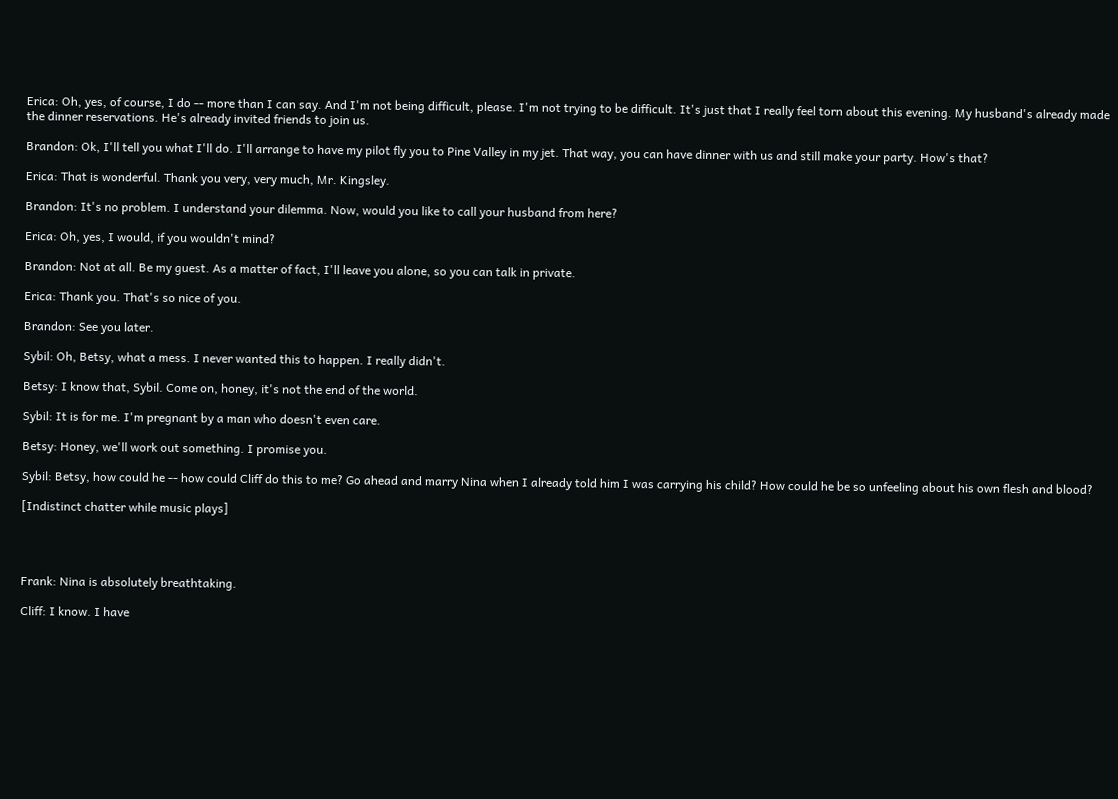Erica: Oh, yes, of course, I do -- more than I can say. And I'm not being difficult, please. I'm not trying to be difficult. It's just that I really feel torn about this evening. My husband's already made the dinner reservations. He's already invited friends to join us.

Brandon: Ok, I'll tell you what I'll do. I'll arrange to have my pilot fly you to Pine Valley in my jet. That way, you can have dinner with us and still make your party. How's that?

Erica: That is wonderful. Thank you very, very much, Mr. Kingsley.

Brandon: It's no problem. I understand your dilemma. Now, would you like to call your husband from here?

Erica: Oh, yes, I would, if you wouldn't mind?

Brandon: Not at all. Be my guest. As a matter of fact, I'll leave you alone, so you can talk in private.

Erica: Thank you. That's so nice of you.

Brandon: See you later.

Sybil: Oh, Betsy, what a mess. I never wanted this to happen. I really didn't.

Betsy: I know that, Sybil. Come on, honey, it's not the end of the world.

Sybil: It is for me. I'm pregnant by a man who doesn't even care.

Betsy: Honey, we'll work out something. I promise you.

Sybil: Betsy, how could he -- how could Cliff do this to me? Go ahead and marry Nina when I already told him I was carrying his child? How could he be so unfeeling about his own flesh and blood?

[Indistinct chatter while music plays]




Frank: Nina is absolutely breathtaking.

Cliff: I know. I have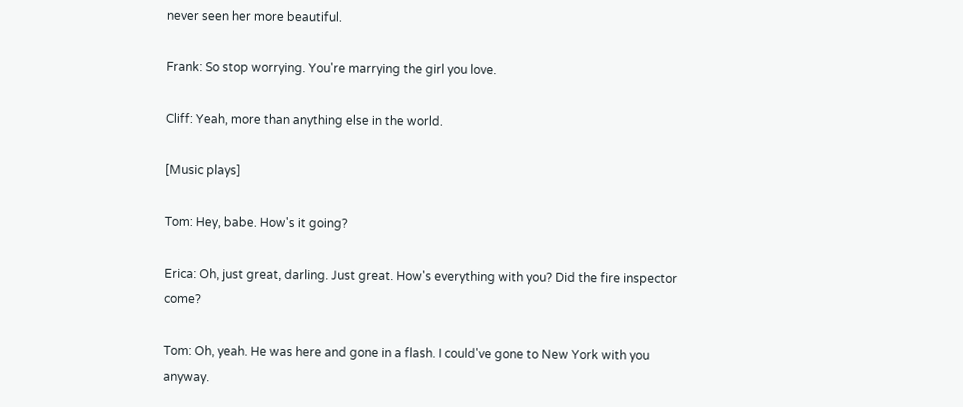never seen her more beautiful.

Frank: So stop worrying. You're marrying the girl you love.

Cliff: Yeah, more than anything else in the world.

[Music plays]

Tom: Hey, babe. How's it going?

Erica: Oh, just great, darling. Just great. How's everything with you? Did the fire inspector come?

Tom: Oh, yeah. He was here and gone in a flash. I could've gone to New York with you anyway.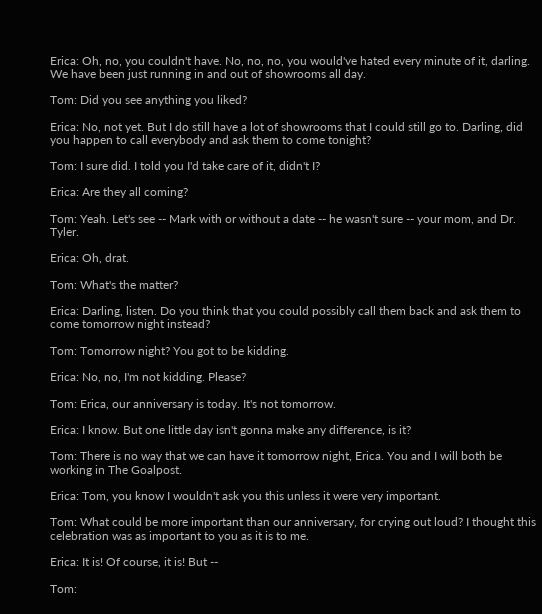Erica: Oh, no, you couldn't have. No, no, no, you would've hated every minute of it, darling. We have been just running in and out of showrooms all day.

Tom: Did you see anything you liked?

Erica: No, not yet. But I do still have a lot of showrooms that I could still go to. Darling, did you happen to call everybody and ask them to come tonight?

Tom: I sure did. I told you I'd take care of it, didn't I?

Erica: Are they all coming?

Tom: Yeah. Let's see -- Mark with or without a date -- he wasn't sure -- your mom, and Dr. Tyler.

Erica: Oh, drat.

Tom: What's the matter?

Erica: Darling, listen. Do you think that you could possibly call them back and ask them to come tomorrow night instead?

Tom: Tomorrow night? You got to be kidding.

Erica: No, no, I'm not kidding. Please?

Tom: Erica, our anniversary is today. It's not tomorrow.

Erica: I know. But one little day isn't gonna make any difference, is it?

Tom: There is no way that we can have it tomorrow night, Erica. You and I will both be working in The Goalpost.

Erica: Tom, you know I wouldn't ask you this unless it were very important.

Tom: What could be more important than our anniversary, for crying out loud? I thought this celebration was as important to you as it is to me.

Erica: It is! Of course, it is! But --

Tom: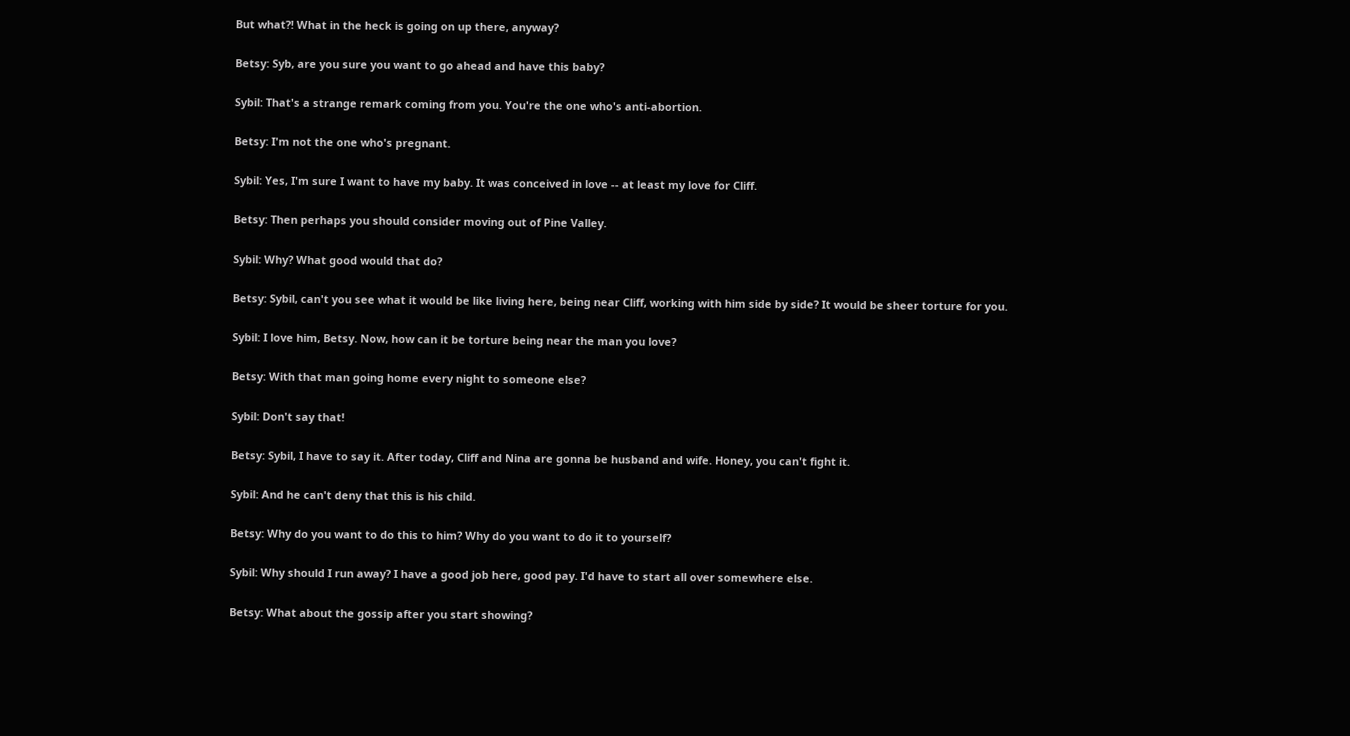But what?! What in the heck is going on up there, anyway?

Betsy: Syb, are you sure you want to go ahead and have this baby?

Sybil: That's a strange remark coming from you. You're the one who's anti-abortion.

Betsy: I'm not the one who's pregnant.

Sybil: Yes, I'm sure I want to have my baby. It was conceived in love -- at least my love for Cliff.

Betsy: Then perhaps you should consider moving out of Pine Valley.

Sybil: Why? What good would that do?

Betsy: Sybil, can't you see what it would be like living here, being near Cliff, working with him side by side? It would be sheer torture for you.

Sybil: I love him, Betsy. Now, how can it be torture being near the man you love?

Betsy: With that man going home every night to someone else?

Sybil: Don't say that!

Betsy: Sybil, I have to say it. After today, Cliff and Nina are gonna be husband and wife. Honey, you can't fight it.

Sybil: And he can't deny that this is his child.

Betsy: Why do you want to do this to him? Why do you want to do it to yourself?

Sybil: Why should I run away? I have a good job here, good pay. I'd have to start all over somewhere else.

Betsy: What about the gossip after you start showing?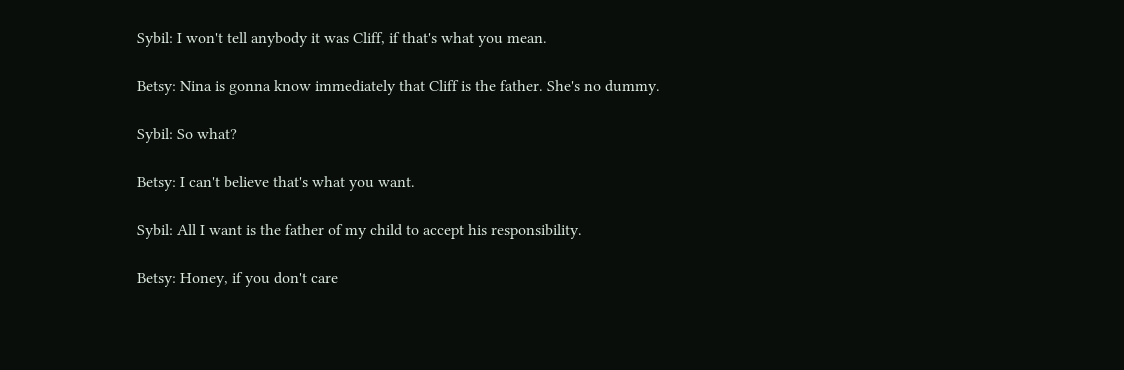Sybil: I won't tell anybody it was Cliff, if that's what you mean.

Betsy: Nina is gonna know immediately that Cliff is the father. She's no dummy.

Sybil: So what?

Betsy: I can't believe that's what you want.

Sybil: All I want is the father of my child to accept his responsibility.

Betsy: Honey, if you don't care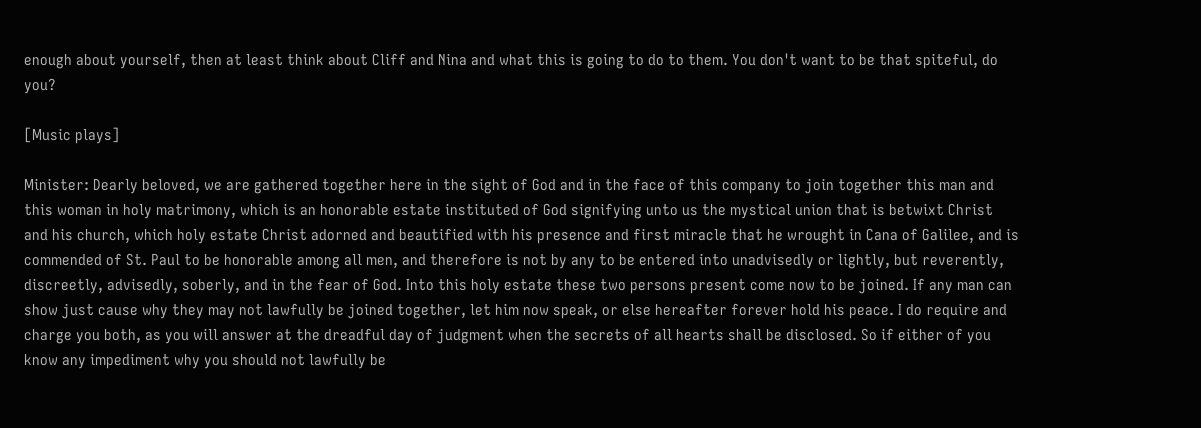enough about yourself, then at least think about Cliff and Nina and what this is going to do to them. You don't want to be that spiteful, do you?

[Music plays]

Minister: Dearly beloved, we are gathered together here in the sight of God and in the face of this company to join together this man and this woman in holy matrimony, which is an honorable estate instituted of God signifying unto us the mystical union that is betwixt Christ and his church, which holy estate Christ adorned and beautified with his presence and first miracle that he wrought in Cana of Galilee, and is commended of St. Paul to be honorable among all men, and therefore is not by any to be entered into unadvisedly or lightly, but reverently, discreetly, advisedly, soberly, and in the fear of God. Into this holy estate these two persons present come now to be joined. If any man can show just cause why they may not lawfully be joined together, let him now speak, or else hereafter forever hold his peace. I do require and charge you both, as you will answer at the dreadful day of judgment when the secrets of all hearts shall be disclosed. So if either of you know any impediment why you should not lawfully be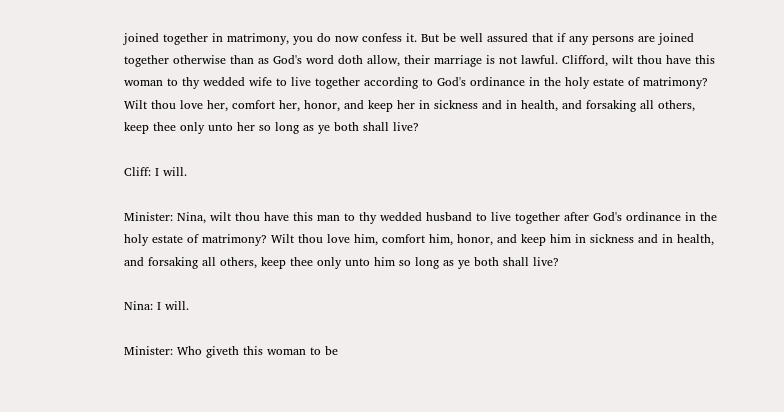joined together in matrimony, you do now confess it. But be well assured that if any persons are joined together otherwise than as God's word doth allow, their marriage is not lawful. Clifford, wilt thou have this woman to thy wedded wife to live together according to God's ordinance in the holy estate of matrimony? Wilt thou love her, comfort her, honor, and keep her in sickness and in health, and forsaking all others, keep thee only unto her so long as ye both shall live?

Cliff: I will.

Minister: Nina, wilt thou have this man to thy wedded husband to live together after God's ordinance in the holy estate of matrimony? Wilt thou love him, comfort him, honor, and keep him in sickness and in health, and forsaking all others, keep thee only unto him so long as ye both shall live?

Nina: I will.

Minister: Who giveth this woman to be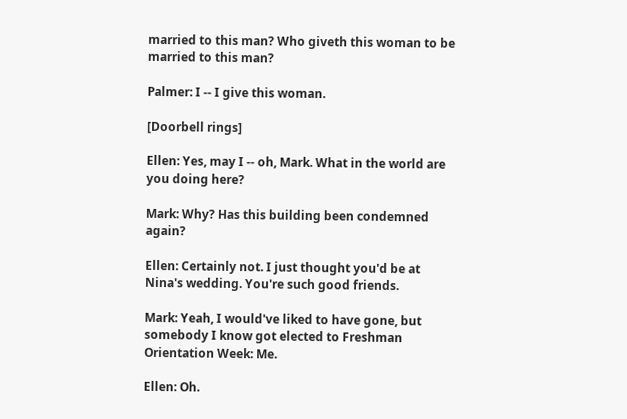married to this man? Who giveth this woman to be married to this man?

Palmer: I -- I give this woman.

[Doorbell rings]

Ellen: Yes, may I -- oh, Mark. What in the world are you doing here?

Mark: Why? Has this building been condemned again?

Ellen: Certainly not. I just thought you'd be at Nina's wedding. You're such good friends.

Mark: Yeah, I would've liked to have gone, but somebody I know got elected to Freshman Orientation Week: Me.

Ellen: Oh.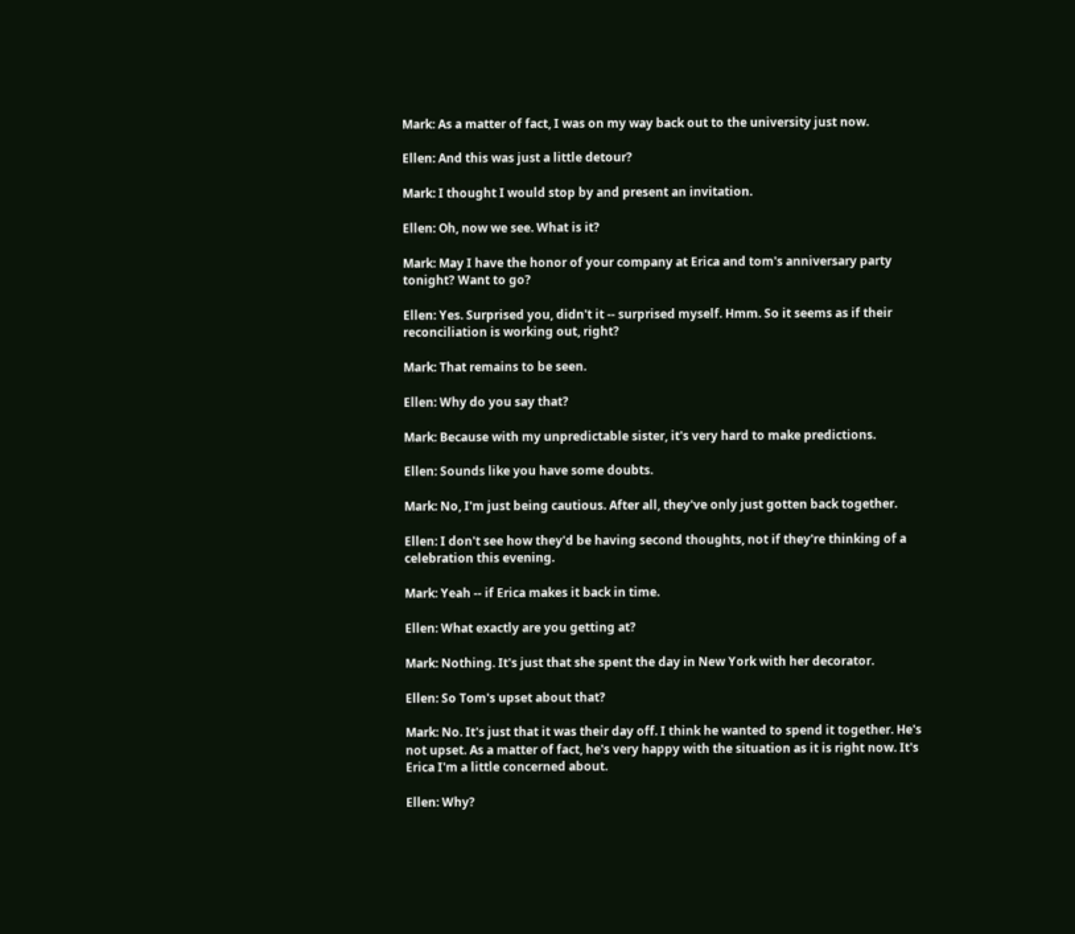Mark: As a matter of fact, I was on my way back out to the university just now.

Ellen: And this was just a little detour?

Mark: I thought I would stop by and present an invitation.

Ellen: Oh, now we see. What is it?

Mark: May I have the honor of your company at Erica and tom's anniversary party tonight? Want to go?

Ellen: Yes. Surprised you, didn't it -- surprised myself. Hmm. So it seems as if their reconciliation is working out, right?

Mark: That remains to be seen.

Ellen: Why do you say that?

Mark: Because with my unpredictable sister, it's very hard to make predictions.

Ellen: Sounds like you have some doubts.

Mark: No, I'm just being cautious. After all, they've only just gotten back together.

Ellen: I don't see how they'd be having second thoughts, not if they're thinking of a celebration this evening.

Mark: Yeah -- if Erica makes it back in time.

Ellen: What exactly are you getting at?

Mark: Nothing. It's just that she spent the day in New York with her decorator.

Ellen: So Tom's upset about that?

Mark: No. It's just that it was their day off. I think he wanted to spend it together. He's not upset. As a matter of fact, he's very happy with the situation as it is right now. It's Erica I'm a little concerned about.

Ellen: Why?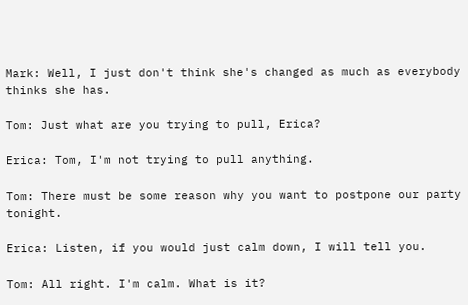Mark: Well, I just don't think she's changed as much as everybody thinks she has.

Tom: Just what are you trying to pull, Erica?

Erica: Tom, I'm not trying to pull anything.

Tom: There must be some reason why you want to postpone our party tonight.

Erica: Listen, if you would just calm down, I will tell you.

Tom: All right. I'm calm. What is it?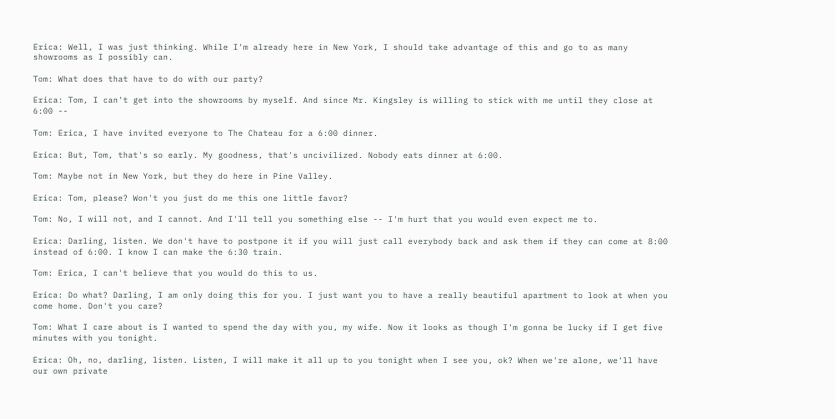Erica: Well, I was just thinking. While I'm already here in New York, I should take advantage of this and go to as many showrooms as I possibly can.

Tom: What does that have to do with our party?

Erica: Tom, I can't get into the showrooms by myself. And since Mr. Kingsley is willing to stick with me until they close at 6:00 --

Tom: Erica, I have invited everyone to The Chateau for a 6:00 dinner.

Erica: But, Tom, that's so early. My goodness, that's uncivilized. Nobody eats dinner at 6:00.

Tom: Maybe not in New York, but they do here in Pine Valley.

Erica: Tom, please? Won't you just do me this one little favor?

Tom: No, I will not, and I cannot. And I'll tell you something else -- I'm hurt that you would even expect me to.

Erica: Darling, listen. We don't have to postpone it if you will just call everybody back and ask them if they can come at 8:00 instead of 6:00. I know I can make the 6:30 train.

Tom: Erica, I can't believe that you would do this to us.

Erica: Do what? Darling, I am only doing this for you. I just want you to have a really beautiful apartment to look at when you come home. Don't you care?

Tom: What I care about is I wanted to spend the day with you, my wife. Now it looks as though I'm gonna be lucky if I get five minutes with you tonight.

Erica: Oh, no, darling, listen. Listen, I will make it all up to you tonight when I see you, ok? When we're alone, we'll have our own private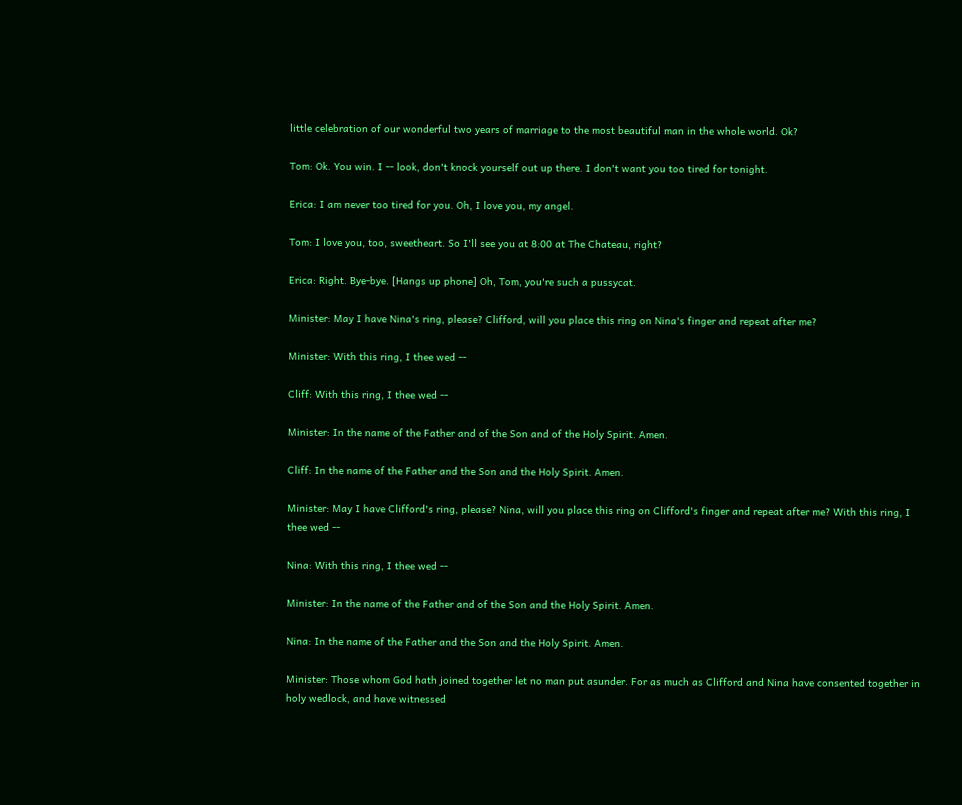little celebration of our wonderful two years of marriage to the most beautiful man in the whole world. Ok?

Tom: Ok. You win. I -- look, don't knock yourself out up there. I don't want you too tired for tonight.

Erica: I am never too tired for you. Oh, I love you, my angel.

Tom: I love you, too, sweetheart. So I'll see you at 8:00 at The Chateau, right?

Erica: Right. Bye-bye. [Hangs up phone] Oh, Tom, you're such a pussycat.

Minister: May I have Nina's ring, please? Clifford, will you place this ring on Nina's finger and repeat after me?

Minister: With this ring, I thee wed --

Cliff: With this ring, I thee wed --

Minister: In the name of the Father and of the Son and of the Holy Spirit. Amen.

Cliff: In the name of the Father and the Son and the Holy Spirit. Amen.

Minister: May I have Clifford's ring, please? Nina, will you place this ring on Clifford's finger and repeat after me? With this ring, I thee wed --

Nina: With this ring, I thee wed --

Minister: In the name of the Father and of the Son and the Holy Spirit. Amen.

Nina: In the name of the Father and the Son and the Holy Spirit. Amen.

Minister: Those whom God hath joined together let no man put asunder. For as much as Clifford and Nina have consented together in holy wedlock, and have witnessed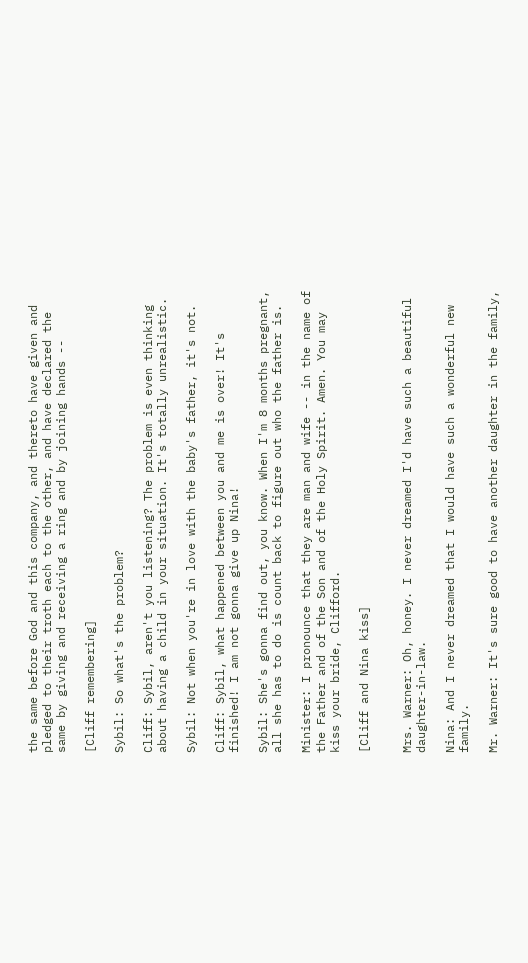the same before God and this company, and thereto have given and pledged to their troth each to the other, and have declared the same by giving and receiving a ring and by joining hands --

[Cliff remembering]

Sybil: So what's the problem?

Cliff: Sybil, aren't you listening? The problem is even thinking about having a child in your situation. It's totally unrealistic.

Sybil: Not when you're in love with the baby's father, it's not.

Cliff: Sybil, what happened between you and me is over! It's finished! I am not gonna give up Nina!

Sybil: She's gonna find out, you know. When I'm 8 months pregnant, all she has to do is count back to figure out who the father is.

Minister: I pronounce that they are man and wife -- in the name of the Father and of the Son and of the Holy Spirit. Amen. You may kiss your bride, Clifford.

[Cliff and Nina kiss]


Mrs. Warner: Oh, honey. I never dreamed I'd have such a beautiful daughter-in-law.

Nina: And I never dreamed that I would have such a wonderful new family.

Mr. Warner: It's sure good to have another daughter in the family,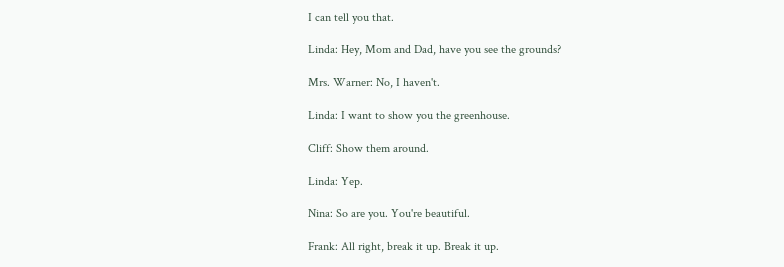I can tell you that.

Linda: Hey, Mom and Dad, have you see the grounds?

Mrs. Warner: No, I haven't.

Linda: I want to show you the greenhouse.

Cliff: Show them around.

Linda: Yep.

Nina: So are you. You're beautiful.

Frank: All right, break it up. Break it up.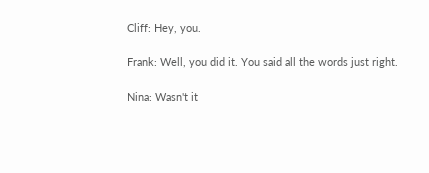Cliff: Hey, you.

Frank: Well, you did it. You said all the words just right.

Nina: Wasn't it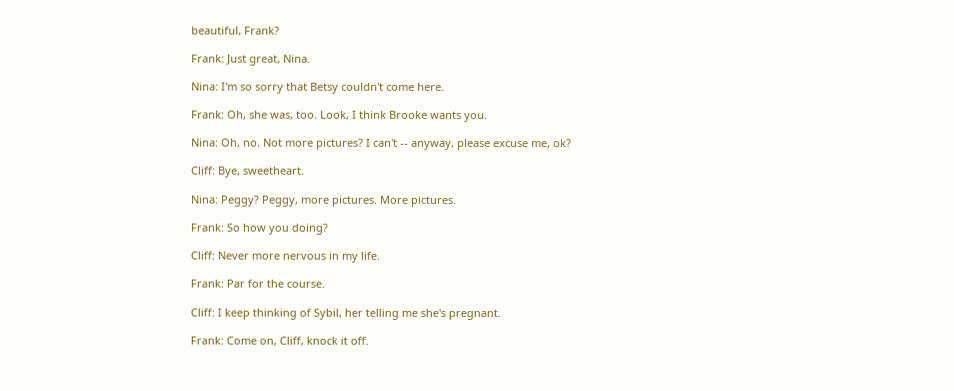beautiful, Frank?

Frank: Just great, Nina.

Nina: I'm so sorry that Betsy couldn't come here.

Frank: Oh, she was, too. Look, I think Brooke wants you.

Nina: Oh, no. Not more pictures? I can't -- anyway, please excuse me, ok?

Cliff: Bye, sweetheart.

Nina: Peggy? Peggy, more pictures. More pictures.

Frank: So how you doing?

Cliff: Never more nervous in my life.

Frank: Par for the course.

Cliff: I keep thinking of Sybil, her telling me she's pregnant.

Frank: Come on, Cliff, knock it off.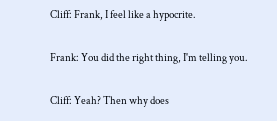Cliff: Frank, I feel like a hypocrite.

Frank: You did the right thing, I'm telling you.

Cliff: Yeah? Then why does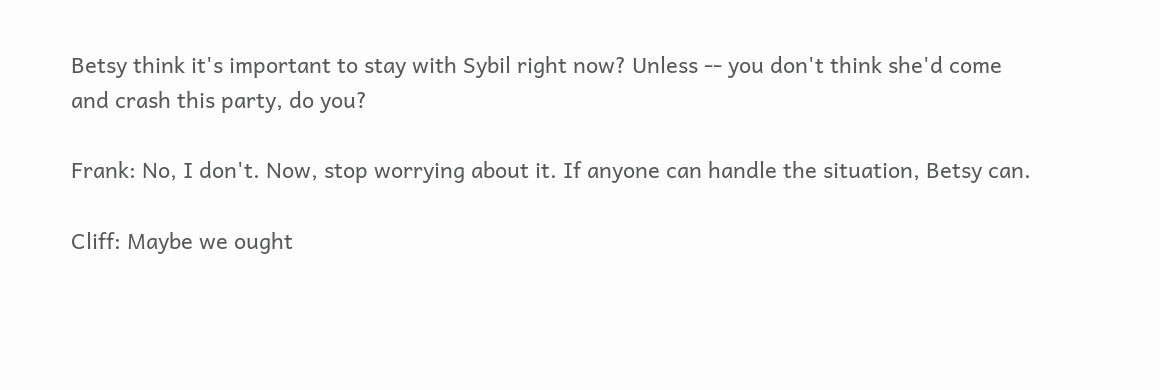Betsy think it's important to stay with Sybil right now? Unless -- you don't think she'd come and crash this party, do you?

Frank: No, I don't. Now, stop worrying about it. If anyone can handle the situation, Betsy can.

Cliff: Maybe we ought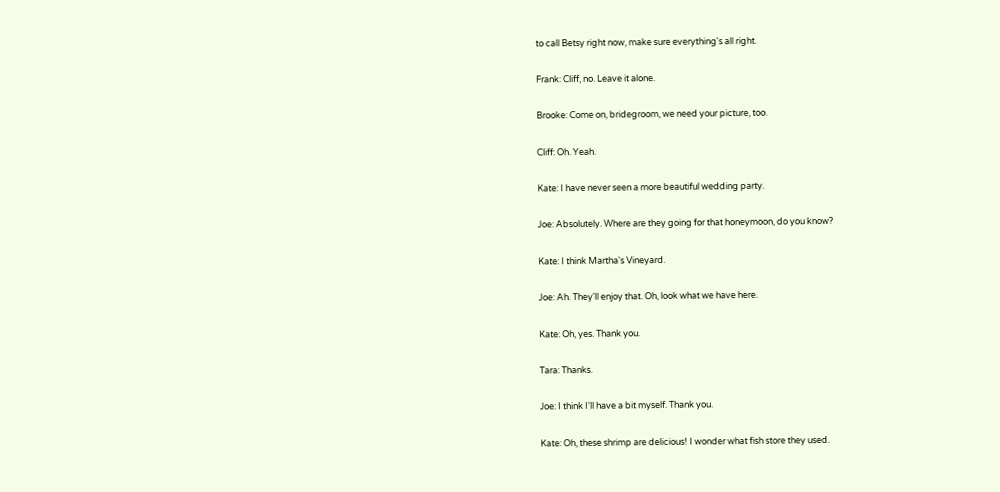to call Betsy right now, make sure everything's all right.

Frank: Cliff, no. Leave it alone.

Brooke: Come on, bridegroom, we need your picture, too.

Cliff: Oh. Yeah.

Kate: I have never seen a more beautiful wedding party.

Joe: Absolutely. Where are they going for that honeymoon, do you know?

Kate: I think Martha's Vineyard.

Joe: Ah. They'll enjoy that. Oh, look what we have here.

Kate: Oh, yes. Thank you.

Tara: Thanks.

Joe: I think I'll have a bit myself. Thank you.

Kate: Oh, these shrimp are delicious! I wonder what fish store they used.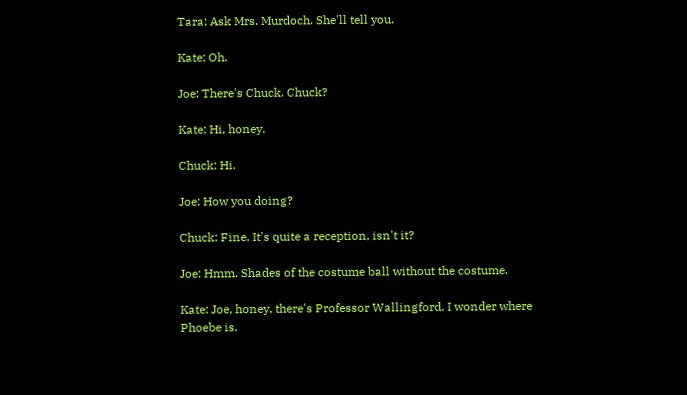Tara: Ask Mrs. Murdoch. She'll tell you.

Kate: Oh.

Joe: There's Chuck. Chuck?

Kate: Hi, honey.

Chuck: Hi.

Joe: How you doing?

Chuck: Fine. It's quite a reception, isn't it?

Joe: Hmm. Shades of the costume ball without the costume.

Kate: Joe, honey, there's Professor Wallingford. I wonder where Phoebe is.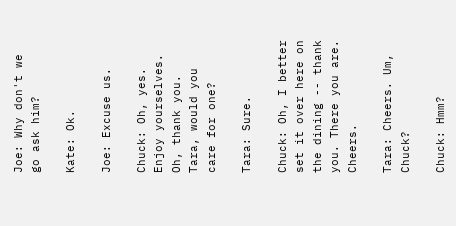Joe: Why don't we go ask him?

Kate: Ok.

Joe: Excuse us.

Chuck: Oh, yes. Enjoy yourselves. Oh, thank you. Tara, would you care for one?

Tara: Sure.

Chuck: Oh, I better set it over here on the dining -- thank you. There you are. Cheers.

Tara: Cheers. Um, Chuck?

Chuck: Hmm?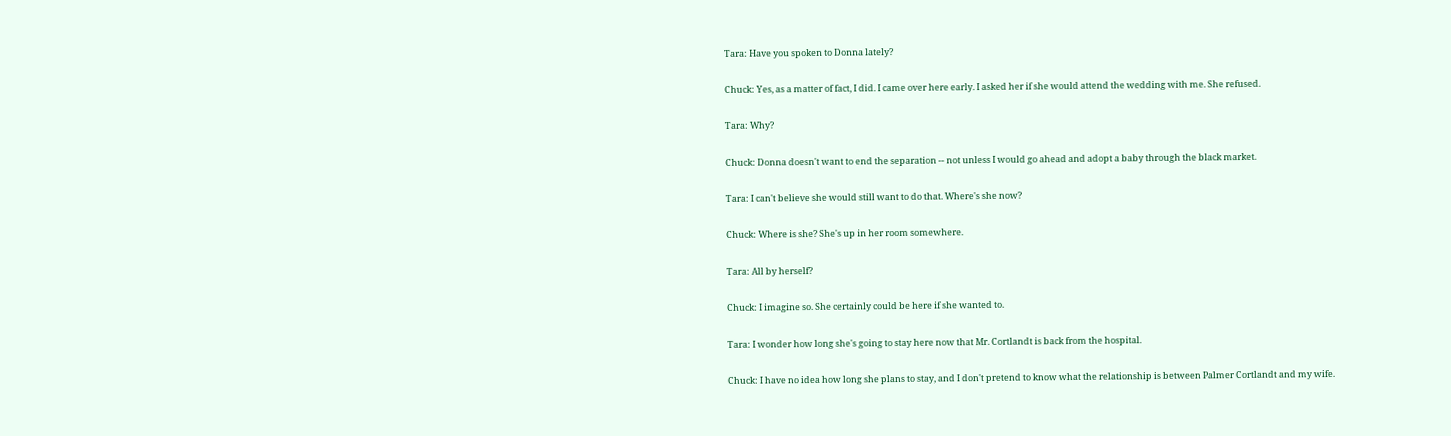Tara: Have you spoken to Donna lately?

Chuck: Yes, as a matter of fact, I did. I came over here early. I asked her if she would attend the wedding with me. She refused.

Tara: Why?

Chuck: Donna doesn't want to end the separation -- not unless I would go ahead and adopt a baby through the black market.

Tara: I can't believe she would still want to do that. Where's she now?

Chuck: Where is she? She's up in her room somewhere.

Tara: All by herself?

Chuck: I imagine so. She certainly could be here if she wanted to.

Tara: I wonder how long she's going to stay here now that Mr. Cortlandt is back from the hospital.

Chuck: I have no idea how long she plans to stay, and I don't pretend to know what the relationship is between Palmer Cortlandt and my wife.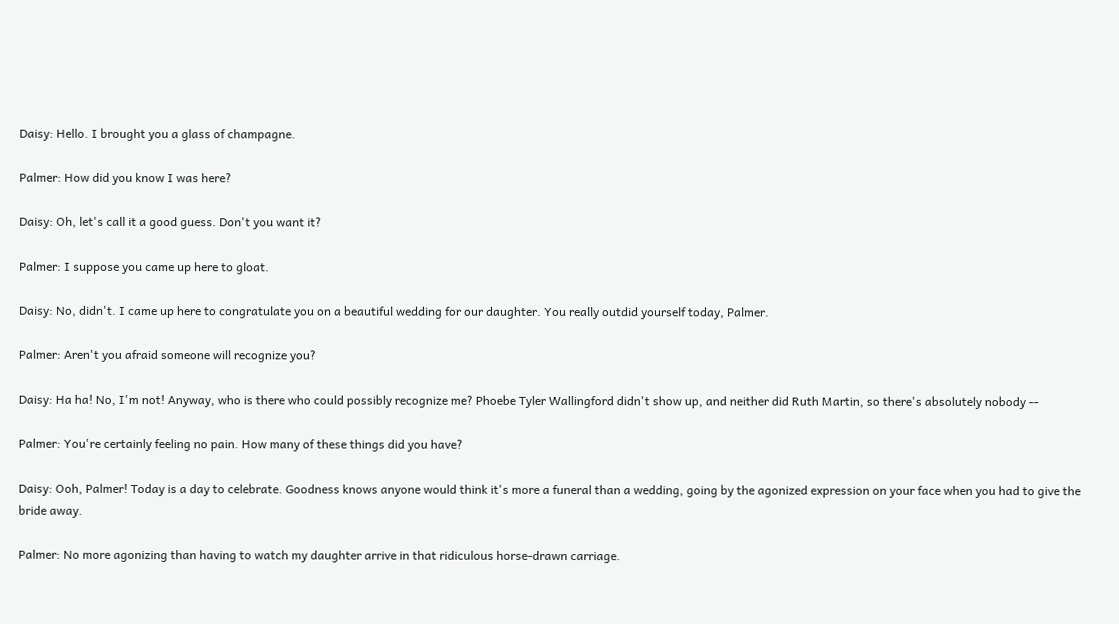Daisy: Hello. I brought you a glass of champagne.

Palmer: How did you know I was here?

Daisy: Oh, let's call it a good guess. Don't you want it?

Palmer: I suppose you came up here to gloat.

Daisy: No, didn't. I came up here to congratulate you on a beautiful wedding for our daughter. You really outdid yourself today, Palmer.

Palmer: Aren't you afraid someone will recognize you?

Daisy: Ha ha! No, I'm not! Anyway, who is there who could possibly recognize me? Phoebe Tyler Wallingford didn't show up, and neither did Ruth Martin, so there's absolutely nobody --

Palmer: You're certainly feeling no pain. How many of these things did you have?

Daisy: Ooh, Palmer! Today is a day to celebrate. Goodness knows anyone would think it's more a funeral than a wedding, going by the agonized expression on your face when you had to give the bride away.

Palmer: No more agonizing than having to watch my daughter arrive in that ridiculous horse-drawn carriage.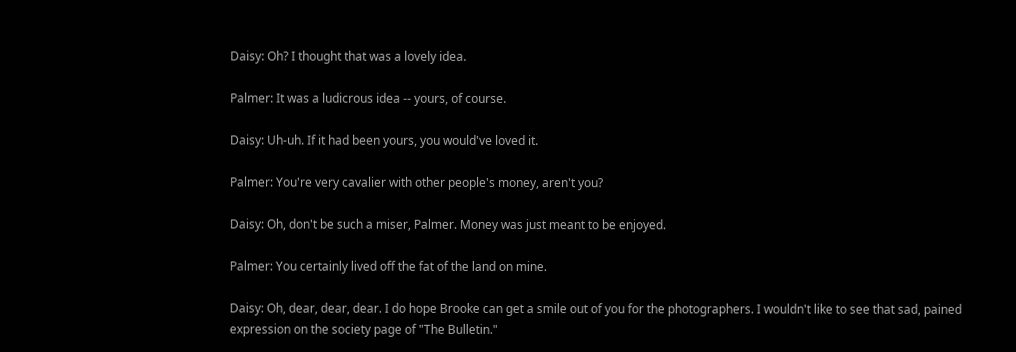Daisy: Oh? I thought that was a lovely idea.

Palmer: It was a ludicrous idea -- yours, of course.

Daisy: Uh-uh. If it had been yours, you would've loved it.

Palmer: You're very cavalier with other people's money, aren't you?

Daisy: Oh, don't be such a miser, Palmer. Money was just meant to be enjoyed.

Palmer: You certainly lived off the fat of the land on mine.

Daisy: Oh, dear, dear, dear. I do hope Brooke can get a smile out of you for the photographers. I wouldn't like to see that sad, pained expression on the society page of "The Bulletin."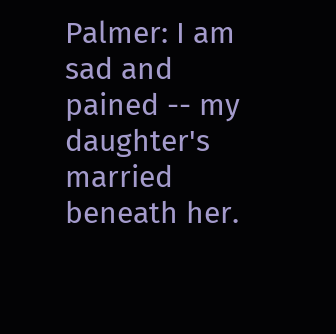Palmer: I am sad and pained -- my daughter's married beneath her.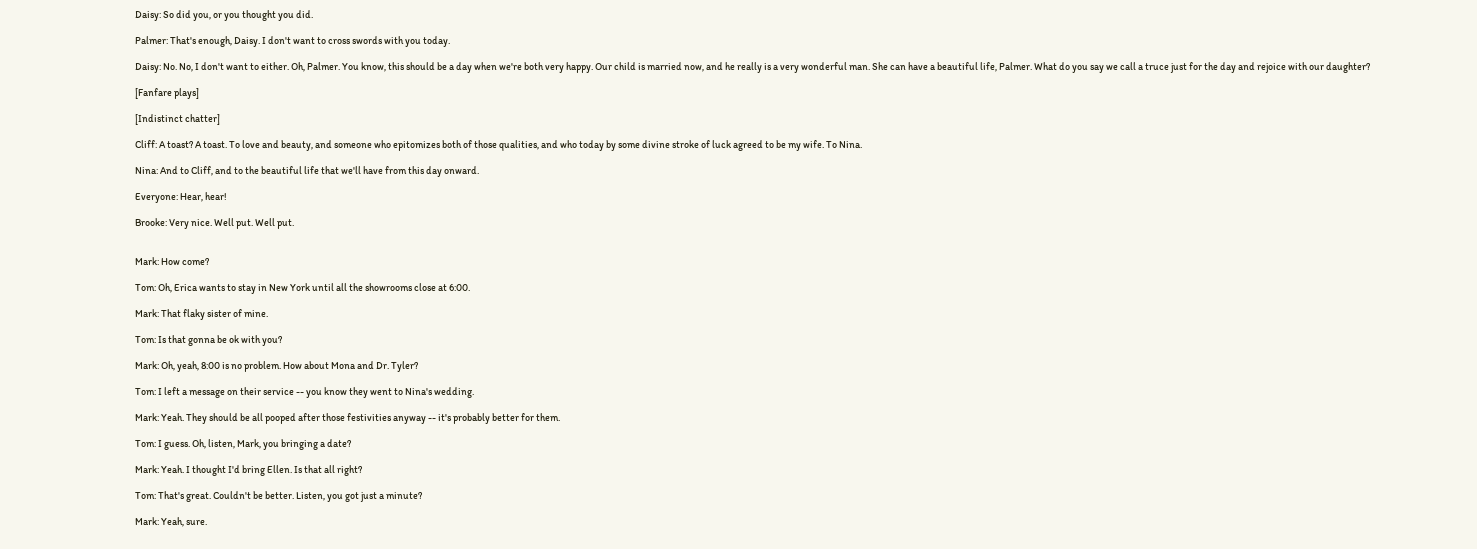Daisy: So did you, or you thought you did.

Palmer: That's enough, Daisy. I don't want to cross swords with you today.

Daisy: No. No, I don't want to either. Oh, Palmer. You know, this should be a day when we're both very happy. Our child is married now, and he really is a very wonderful man. She can have a beautiful life, Palmer. What do you say we call a truce just for the day and rejoice with our daughter?

[Fanfare plays]

[Indistinct chatter]

Cliff: A toast? A toast. To love and beauty, and someone who epitomizes both of those qualities, and who today by some divine stroke of luck agreed to be my wife. To Nina.

Nina: And to Cliff, and to the beautiful life that we'll have from this day onward.

Everyone: Hear, hear!

Brooke: Very nice. Well put. Well put.


Mark: How come?

Tom: Oh, Erica wants to stay in New York until all the showrooms close at 6:00.

Mark: That flaky sister of mine.

Tom: Is that gonna be ok with you?

Mark: Oh, yeah, 8:00 is no problem. How about Mona and Dr. Tyler?

Tom: I left a message on their service -- you know they went to Nina's wedding.

Mark: Yeah. They should be all pooped after those festivities anyway -- it's probably better for them.

Tom: I guess. Oh, listen, Mark, you bringing a date?

Mark: Yeah. I thought I'd bring Ellen. Is that all right?

Tom: That's great. Couldn't be better. Listen, you got just a minute?

Mark: Yeah, sure.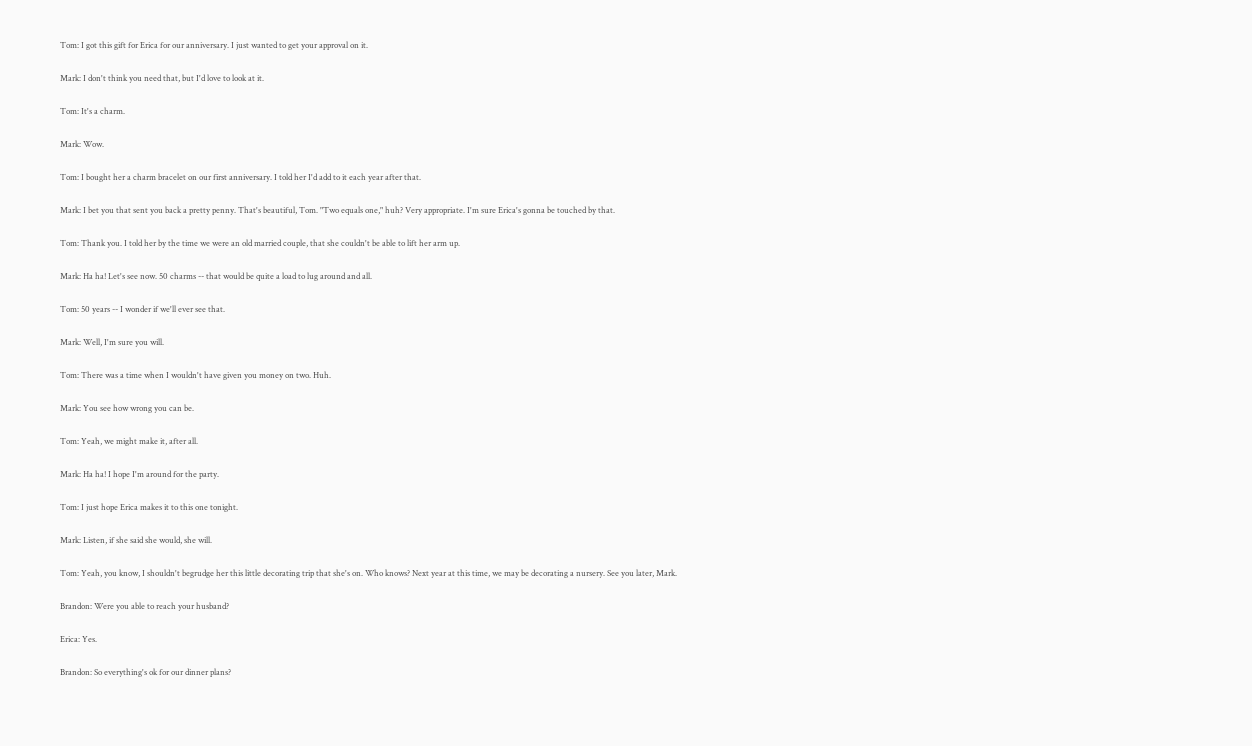Tom: I got this gift for Erica for our anniversary. I just wanted to get your approval on it.

Mark: I don't think you need that, but I'd love to look at it.

Tom: It's a charm.

Mark: Wow.

Tom: I bought her a charm bracelet on our first anniversary. I told her I'd add to it each year after that.

Mark: I bet you that sent you back a pretty penny. That's beautiful, Tom. "Two equals one," huh? Very appropriate. I'm sure Erica's gonna be touched by that.

Tom: Thank you. I told her by the time we were an old married couple, that she couldn't be able to lift her arm up.

Mark: Ha ha! Let's see now. 50 charms -- that would be quite a load to lug around and all.

Tom: 50 years -- I wonder if we'll ever see that.

Mark: Well, I'm sure you will.

Tom: There was a time when I wouldn't have given you money on two. Huh.

Mark: You see how wrong you can be.

Tom: Yeah, we might make it, after all.

Mark: Ha ha! I hope I'm around for the party.

Tom: I just hope Erica makes it to this one tonight.

Mark: Listen, if she said she would, she will.

Tom: Yeah, you know, I shouldn't begrudge her this little decorating trip that she's on. Who knows? Next year at this time, we may be decorating a nursery. See you later, Mark.

Brandon: Were you able to reach your husband?

Erica: Yes.

Brandon: So everything's ok for our dinner plans?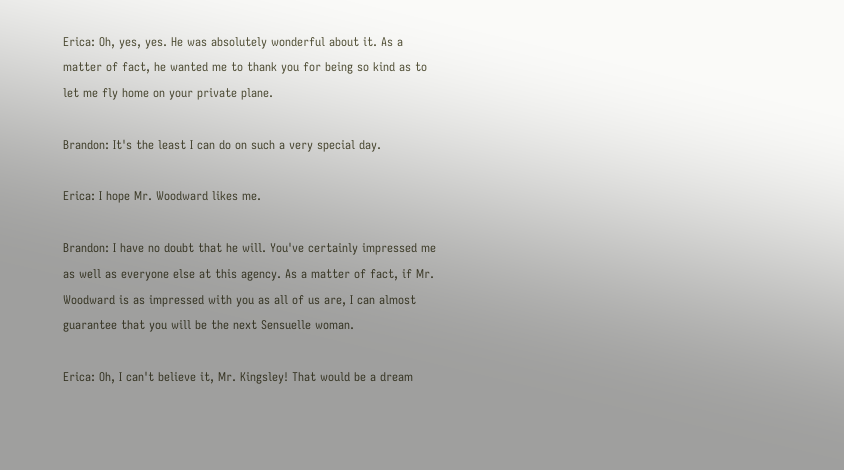Erica: Oh, yes, yes. He was absolutely wonderful about it. As a matter of fact, he wanted me to thank you for being so kind as to let me fly home on your private plane.

Brandon: It's the least I can do on such a very special day.

Erica: I hope Mr. Woodward likes me.

Brandon: I have no doubt that he will. You've certainly impressed me as well as everyone else at this agency. As a matter of fact, if Mr. Woodward is as impressed with you as all of us are, I can almost guarantee that you will be the next Sensuelle woman.

Erica: Oh, I can't believe it, Mr. Kingsley! That would be a dream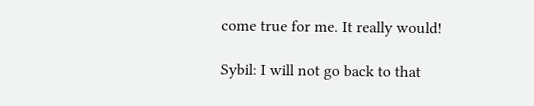come true for me. It really would!

Sybil: I will not go back to that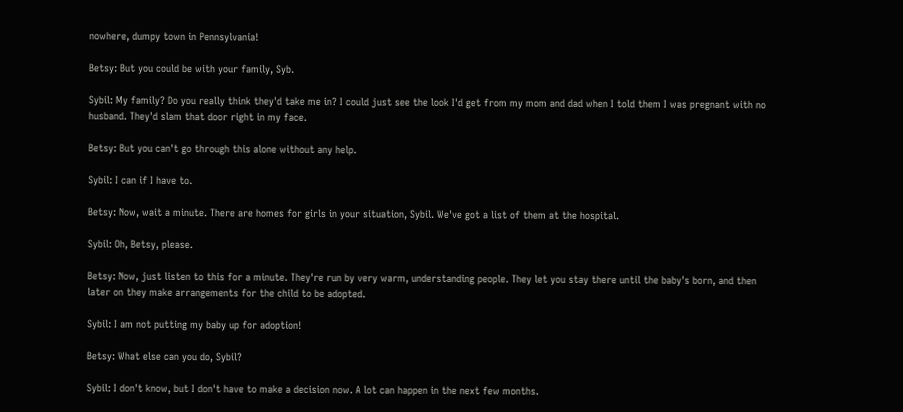nowhere, dumpy town in Pennsylvania!

Betsy: But you could be with your family, Syb.

Sybil: My family? Do you really think they'd take me in? I could just see the look I'd get from my mom and dad when I told them I was pregnant with no husband. They'd slam that door right in my face.

Betsy: But you can't go through this alone without any help.

Sybil: I can if I have to.

Betsy: Now, wait a minute. There are homes for girls in your situation, Sybil. We've got a list of them at the hospital.

Sybil: Oh, Betsy, please.

Betsy: Now, just listen to this for a minute. They're run by very warm, understanding people. They let you stay there until the baby's born, and then later on they make arrangements for the child to be adopted.

Sybil: I am not putting my baby up for adoption!

Betsy: What else can you do, Sybil?

Sybil: I don't know, but I don't have to make a decision now. A lot can happen in the next few months.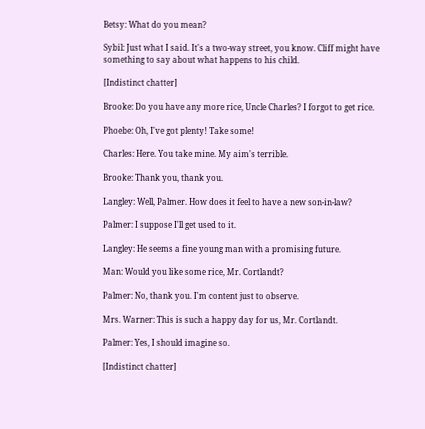Betsy: What do you mean?

Sybil: Just what I said. It's a two-way street, you know. Cliff might have something to say about what happens to his child.

[Indistinct chatter]

Brooke: Do you have any more rice, Uncle Charles? I forgot to get rice.

Phoebe: Oh, I've got plenty! Take some!

Charles: Here. You take mine. My aim's terrible.

Brooke: Thank you, thank you.

Langley: Well, Palmer. How does it feel to have a new son-in-law?

Palmer: I suppose I'll get used to it.

Langley: He seems a fine young man with a promising future.

Man: Would you like some rice, Mr. Cortlandt?

Palmer: No, thank you. I'm content just to observe.

Mrs. Warner: This is such a happy day for us, Mr. Cortlandt.

Palmer: Yes, I should imagine so.

[Indistinct chatter]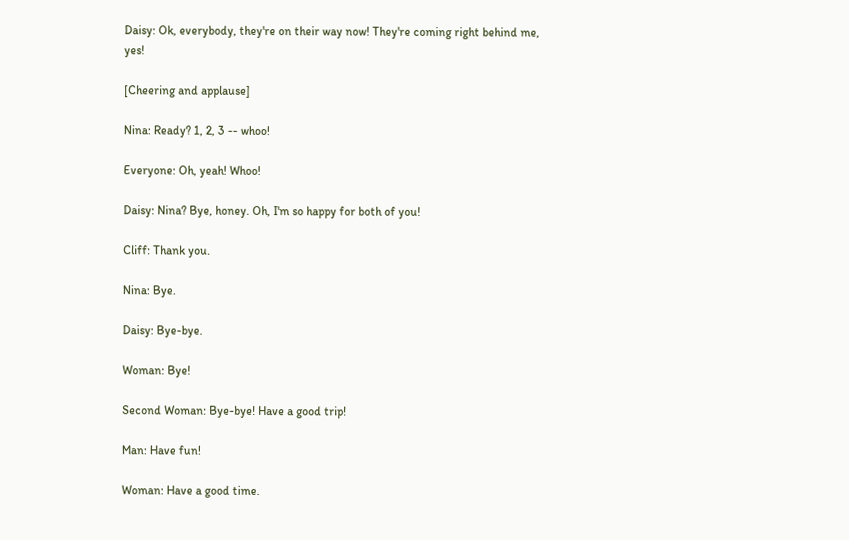Daisy: Ok, everybody, they're on their way now! They're coming right behind me, yes!

[Cheering and applause]

Nina: Ready? 1, 2, 3 -- whoo!

Everyone: Oh, yeah! Whoo!

Daisy: Nina? Bye, honey. Oh, I'm so happy for both of you!

Cliff: Thank you.

Nina: Bye.

Daisy: Bye-bye.

Woman: Bye!

Second Woman: Bye-bye! Have a good trip!

Man: Have fun!

Woman: Have a good time.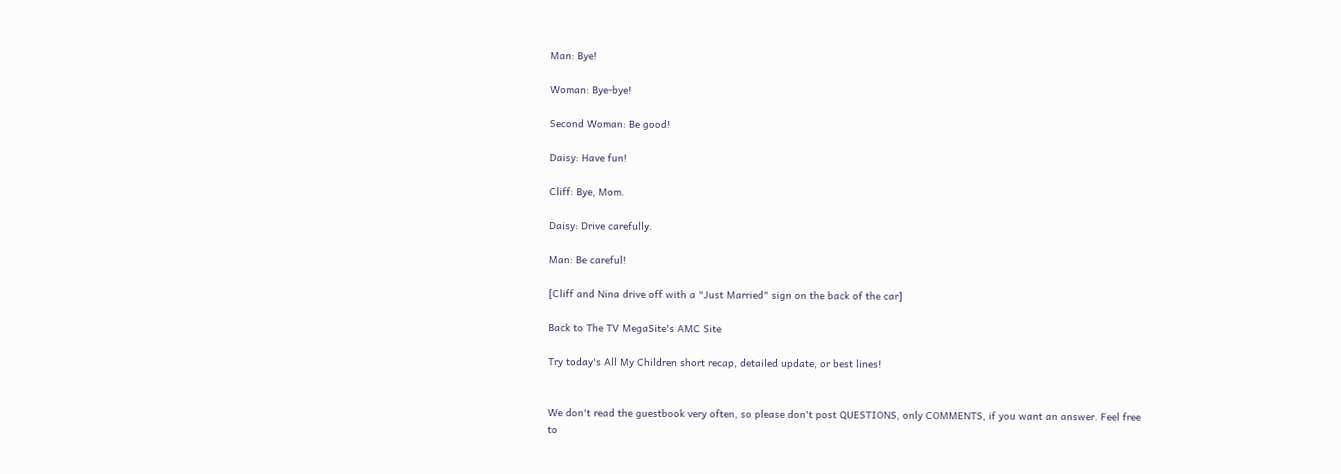Man: Bye!

Woman: Bye-bye!

Second Woman: Be good!

Daisy: Have fun!

Cliff: Bye, Mom.

Daisy: Drive carefully.

Man: Be careful!

[Cliff and Nina drive off with a "Just Married" sign on the back of the car]

Back to The TV MegaSite's AMC Site

Try today's All My Children short recap, detailed update, or best lines!


We don't read the guestbook very often, so please don't post QUESTIONS, only COMMENTS, if you want an answer. Feel free to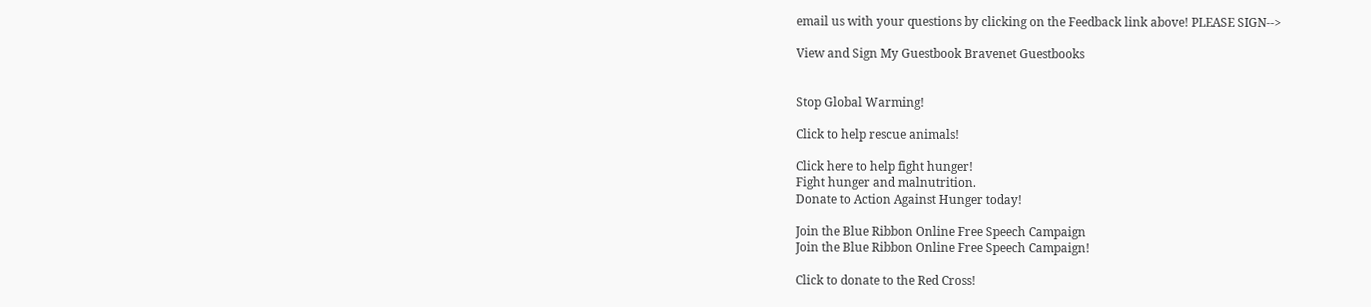email us with your questions by clicking on the Feedback link above! PLEASE SIGN-->

View and Sign My Guestbook Bravenet Guestbooks


Stop Global Warming!

Click to help rescue animals!

Click here to help fight hunger!
Fight hunger and malnutrition.
Donate to Action Against Hunger today!

Join the Blue Ribbon Online Free Speech Campaign
Join the Blue Ribbon Online Free Speech Campaign!

Click to donate to the Red Cross!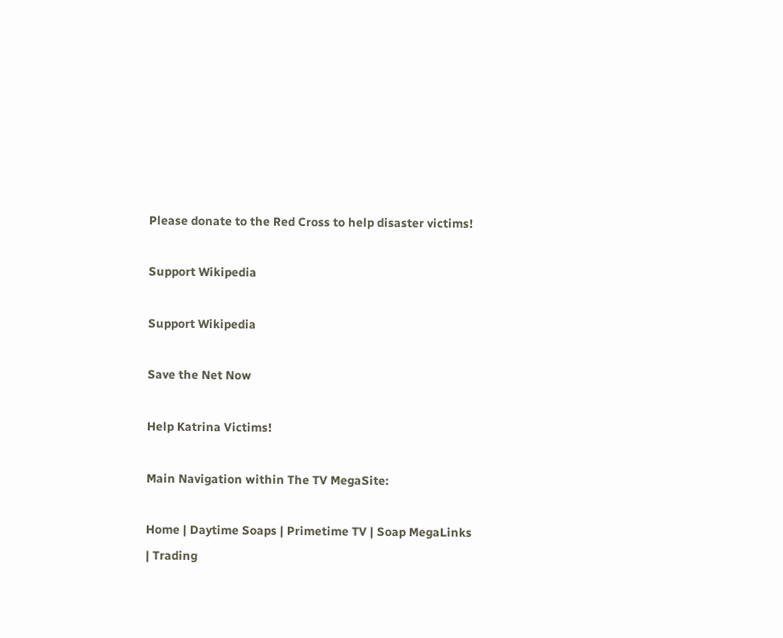Please donate to the Red Cross to help disaster victims!

Support Wikipedia

Support Wikipedia

Save the Net Now

Help Katrina Victims!

Main Navigation within The TV MegaSite:

Home | Daytime Soaps | Primetime TV | Soap MegaLinks | Trading